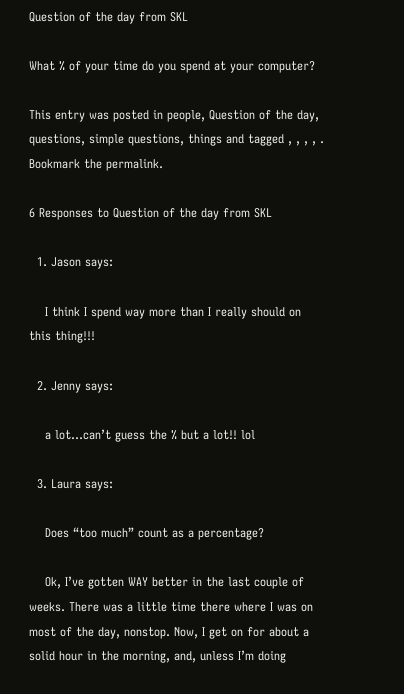Question of the day from SKL

What % of your time do you spend at your computer?

This entry was posted in people, Question of the day, questions, simple questions, things and tagged , , , , . Bookmark the permalink.

6 Responses to Question of the day from SKL

  1. Jason says:

    I think I spend way more than I really should on this thing!!!

  2. Jenny says:

    a lot…can’t guess the % but a lot!! lol

  3. Laura says:

    Does “too much” count as a percentage?

    Ok, I’ve gotten WAY better in the last couple of weeks. There was a little time there where I was on most of the day, nonstop. Now, I get on for about a solid hour in the morning, and, unless I’m doing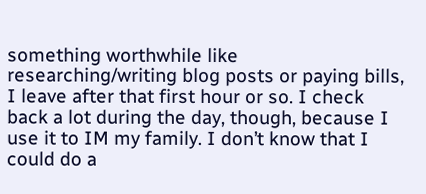something worthwhile like researching/writing blog posts or paying bills, I leave after that first hour or so. I check back a lot during the day, though, because I use it to IM my family. I don’t know that I could do a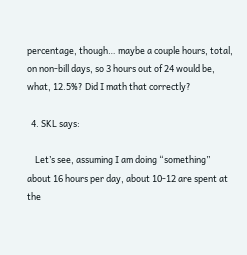percentage, though… maybe a couple hours, total, on non-bill days, so 3 hours out of 24 would be, what, 12.5%? Did I math that correctly?

  4. SKL says:

    Let’s see, assuming I am doing “something” about 16 hours per day, about 10-12 are spent at the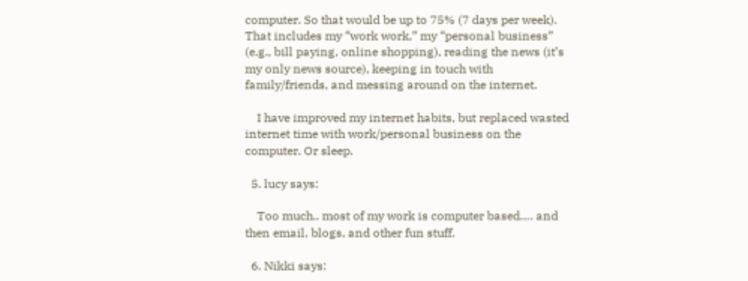computer. So that would be up to 75% (7 days per week). That includes my “work work,” my “personal business” (e.g., bill paying, online shopping), reading the news (it’s my only news source), keeping in touch with family/friends, and messing around on the internet.

    I have improved my internet habits, but replaced wasted internet time with work/personal business on the computer. Or sleep.

  5. lucy says:

    Too much.. most of my work is computer based…. and then email, blogs, and other fun stuff.

  6. Nikki says: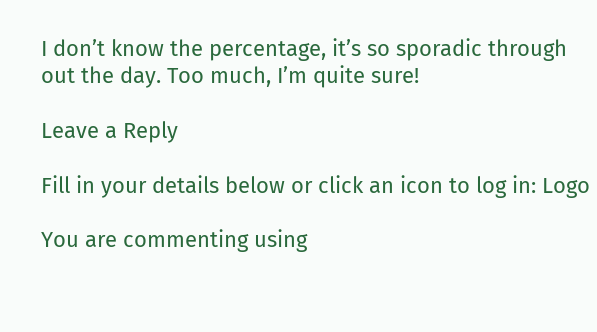I don’t know the percentage, it’s so sporadic through out the day. Too much, I’m quite sure!

Leave a Reply

Fill in your details below or click an icon to log in: Logo

You are commenting using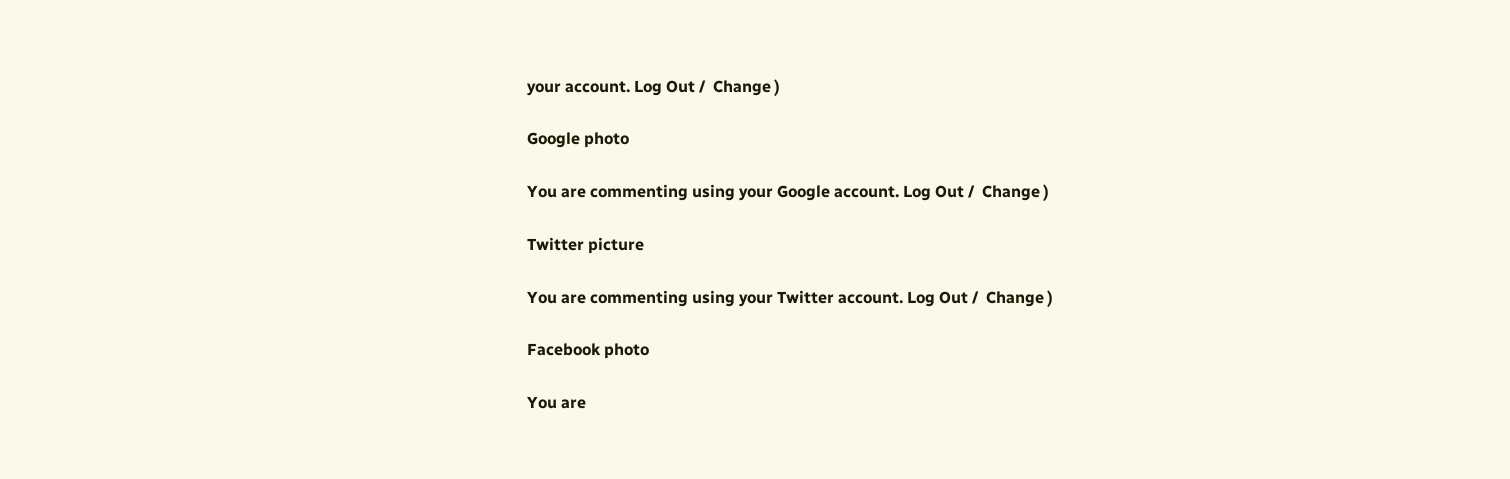your account. Log Out /  Change )

Google photo

You are commenting using your Google account. Log Out /  Change )

Twitter picture

You are commenting using your Twitter account. Log Out /  Change )

Facebook photo

You are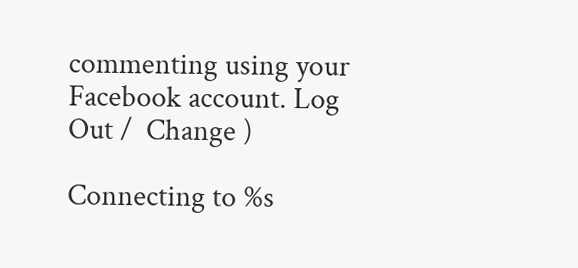commenting using your Facebook account. Log Out /  Change )

Connecting to %s